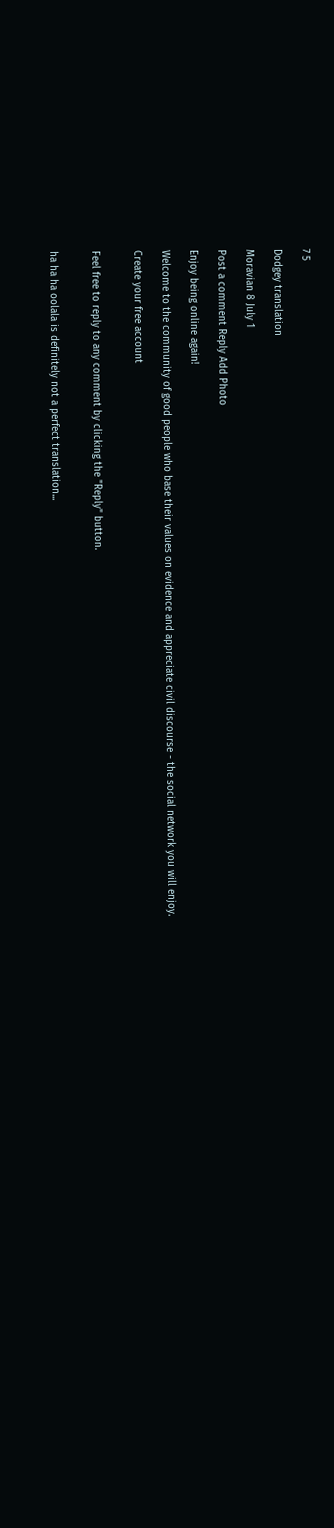7 5

Dodgey translation

Moravian 8 July 1

Post a comment Reply Add Photo

Enjoy being online again!

Welcome to the community of good people who base their values on evidence and appreciate civil discourse - the social network you will enjoy.

Create your free account


Feel free to reply to any comment by clicking the "Reply" button.


ha ha ha oolala is definitely not a perfect translation...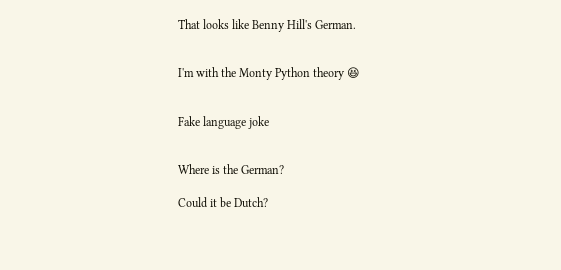That looks like Benny Hill's German.


I'm with the Monty Python theory 😆


Fake language joke


Where is the German?

Could it be Dutch?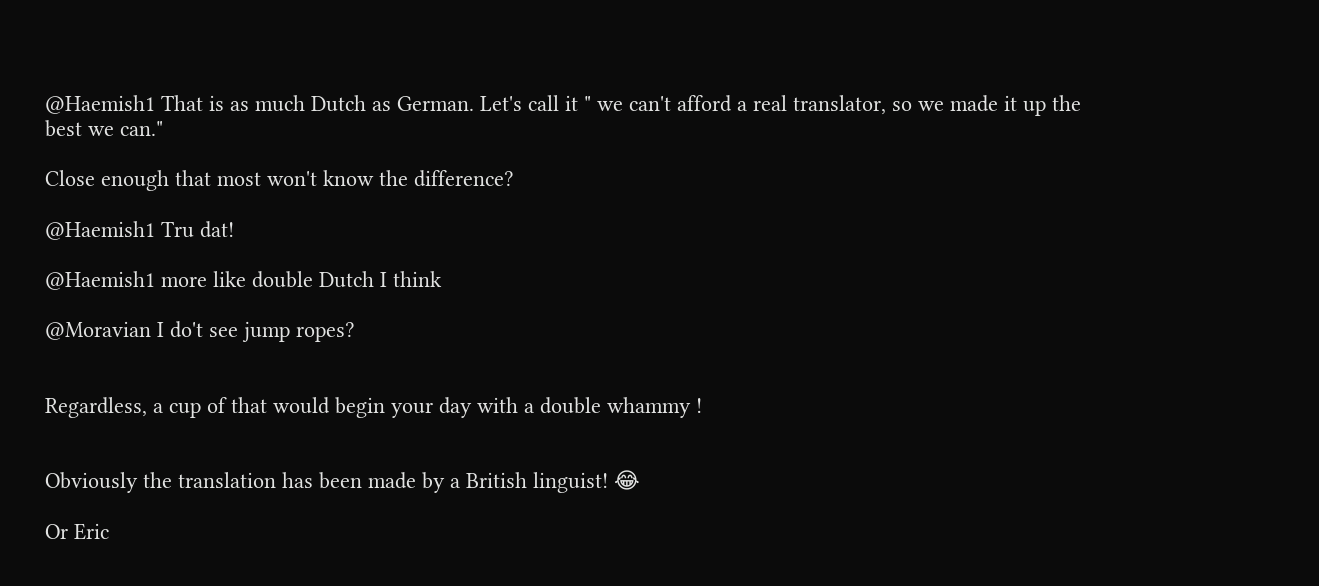@Haemish1 That is as much Dutch as German. Let's call it " we can't afford a real translator, so we made it up the best we can."

Close enough that most won't know the difference?

@Haemish1 Tru dat!

@Haemish1 more like double Dutch I think

@Moravian I do't see jump ropes?


Regardless, a cup of that would begin your day with a double whammy !


Obviously the translation has been made by a British linguist! 😂

Or Eric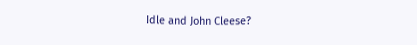Idle and John Cleese?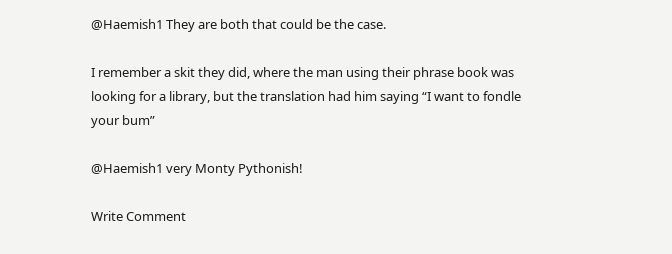@Haemish1 They are both that could be the case.

I remember a skit they did, where the man using their phrase book was looking for a library, but the translation had him saying “I want to fondle your bum”

@Haemish1 very Monty Pythonish!

Write Comment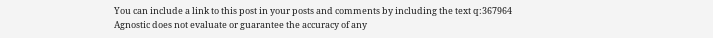You can include a link to this post in your posts and comments by including the text q:367964
Agnostic does not evaluate or guarantee the accuracy of any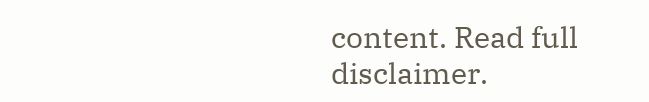content. Read full disclaimer.